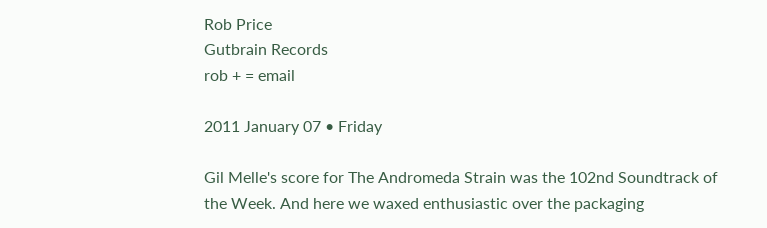Rob Price
Gutbrain Records
rob + = email

2011 January 07 • Friday

Gil Melle's score for The Andromeda Strain was the 102nd Soundtrack of the Week. And here we waxed enthusiastic over the packaging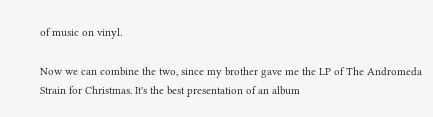of music on vinyl.

Now we can combine the two, since my brother gave me the LP of The Andromeda Strain for Christmas. It's the best presentation of an album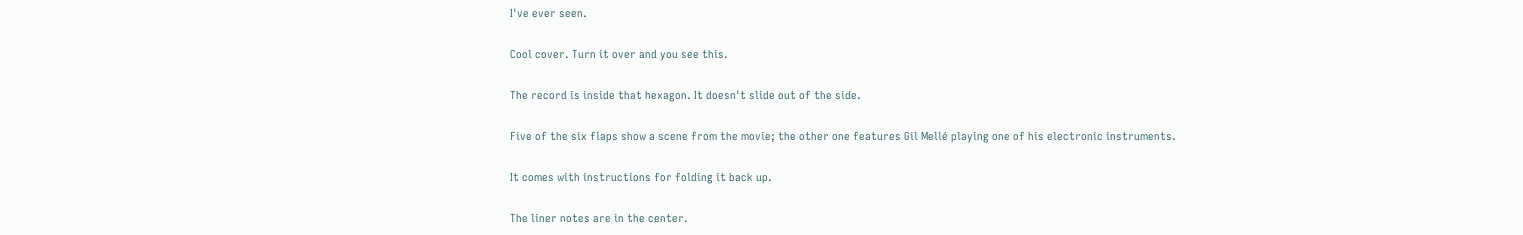I've ever seen.

Cool cover. Turn it over and you see this.

The record is inside that hexagon. It doesn't slide out of the side.

Five of the six flaps show a scene from the movie; the other one features Gil Mellé playing one of his electronic instruments.

It comes with instructions for folding it back up.

The liner notes are in the center.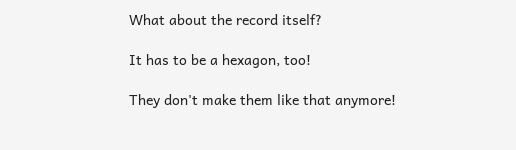What about the record itself?

It has to be a hexagon, too!

They don't make them like that anymore!